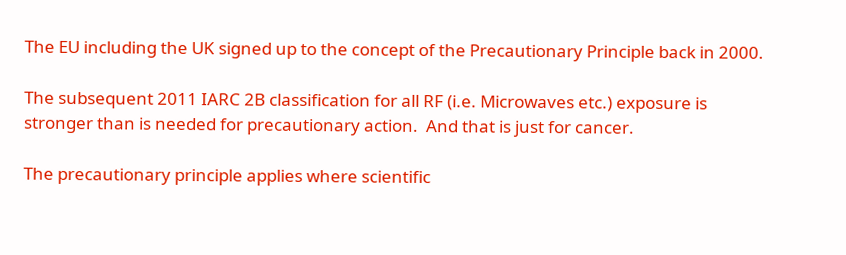The EU including the UK signed up to the concept of the Precautionary Principle back in 2000.

The subsequent 2011 IARC 2B classification for all RF (i.e. Microwaves etc.) exposure is stronger than is needed for precautionary action.  And that is just for cancer.

The precautionary principle applies where scientific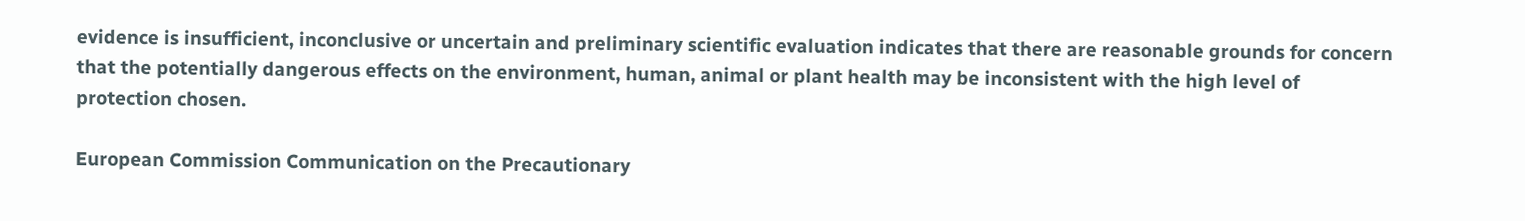evidence is insufficient, inconclusive or uncertain and preliminary scientific evaluation indicates that there are reasonable grounds for concern that the potentially dangerous effects on the environment, human, animal or plant health may be inconsistent with the high level of protection chosen.

European Commission Communication on the Precautionary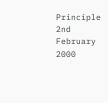Principle 2nd February 2000